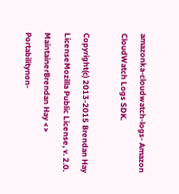amazonka-cloudwatch-logs- Amazon CloudWatch Logs SDK.

Copyright(c) 2013-2015 Brendan Hay
LicenseMozilla Public License, v. 2.0.
MaintainerBrendan Hay <>
Portabilitynon-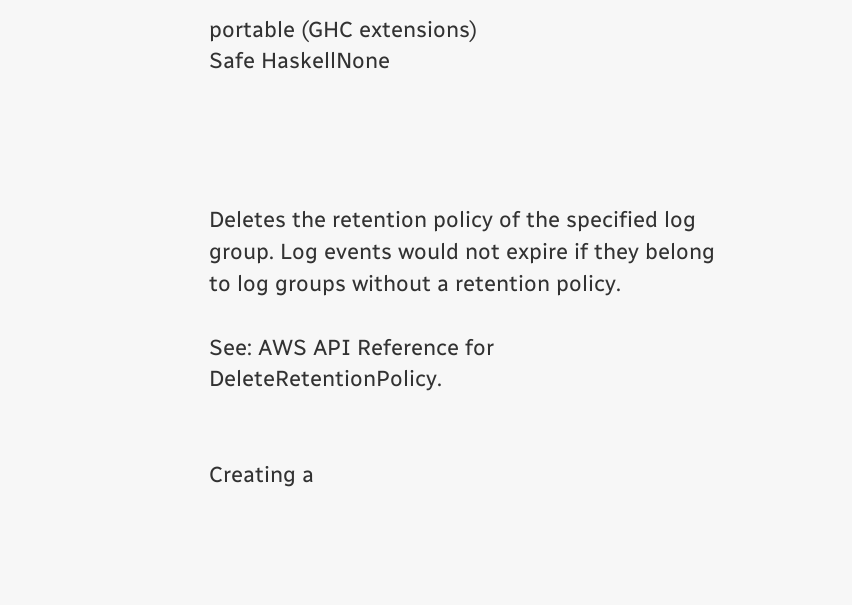portable (GHC extensions)
Safe HaskellNone




Deletes the retention policy of the specified log group. Log events would not expire if they belong to log groups without a retention policy.

See: AWS API Reference for DeleteRetentionPolicy.


Creating a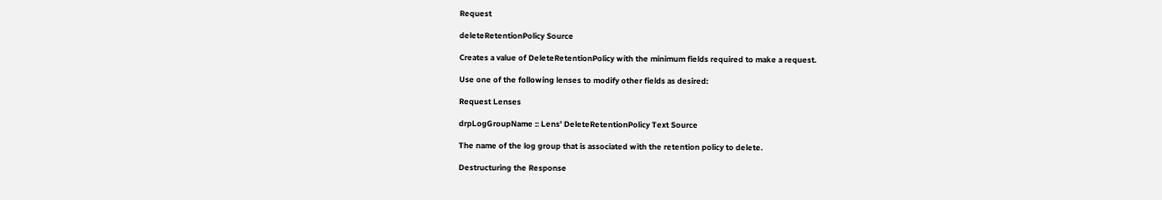Request

deleteRetentionPolicy Source

Creates a value of DeleteRetentionPolicy with the minimum fields required to make a request.

Use one of the following lenses to modify other fields as desired:

Request Lenses

drpLogGroupName :: Lens' DeleteRetentionPolicy Text Source

The name of the log group that is associated with the retention policy to delete.

Destructuring the Response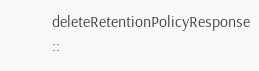deleteRetentionPolicyResponse ::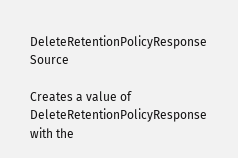DeleteRetentionPolicyResponse Source

Creates a value of DeleteRetentionPolicyResponse with the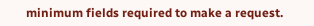minimum fields required to make a request.